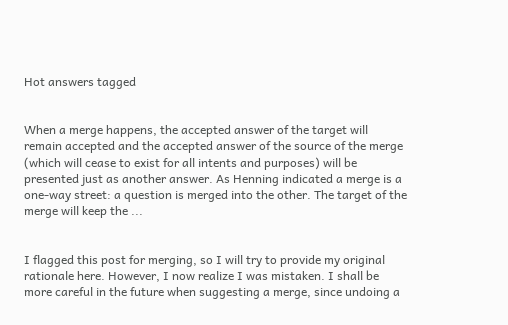Hot answers tagged


When a merge happens, the accepted answer of the target will remain accepted and the accepted answer of the source of the merge (which will cease to exist for all intents and purposes) will be presented just as another answer. As Henning indicated a merge is a one-way street: a question is merged into the other. The target of the merge will keep the ...


I flagged this post for merging, so I will try to provide my original rationale here. However, I now realize I was mistaken. I shall be more careful in the future when suggesting a merge, since undoing a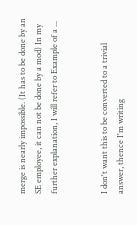merge is nearly impossible. (It has to be done by an SE employee, it can not be done by a mod) In my further explanation, I will refer to Example of a ...


I don't want this to be converted to a trivial answer, thence I'm writing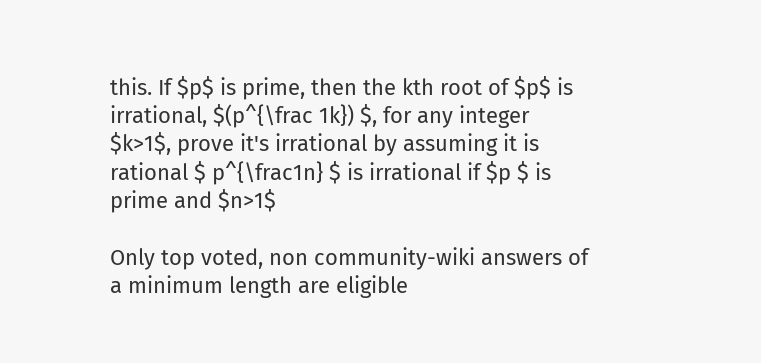this. If $p$ is prime, then the kth root of $p$ is irrational, $(p^{\frac 1k}) $, for any integer $k>1$, prove it's irrational by assuming it is rational $ p^{\frac1n} $ is irrational if $p $ is prime and $n>1$

Only top voted, non community-wiki answers of a minimum length are eligible